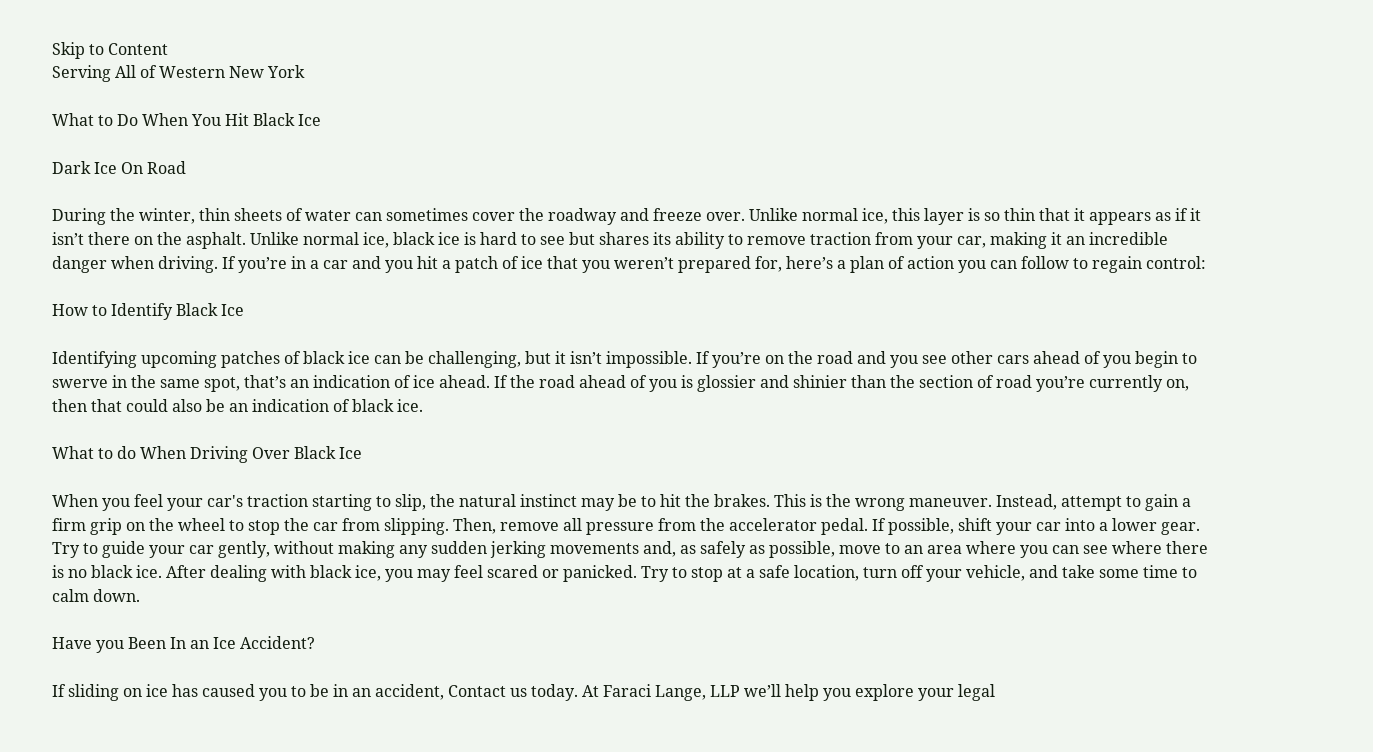Skip to Content
Serving All of Western New York

What to Do When You Hit Black Ice

Dark Ice On Road

During the winter, thin sheets of water can sometimes cover the roadway and freeze over. Unlike normal ice, this layer is so thin that it appears as if it isn’t there on the asphalt. Unlike normal ice, black ice is hard to see but shares its ability to remove traction from your car, making it an incredible danger when driving. If you’re in a car and you hit a patch of ice that you weren’t prepared for, here’s a plan of action you can follow to regain control:

How to Identify Black Ice

Identifying upcoming patches of black ice can be challenging, but it isn’t impossible. If you’re on the road and you see other cars ahead of you begin to swerve in the same spot, that’s an indication of ice ahead. If the road ahead of you is glossier and shinier than the section of road you’re currently on, then that could also be an indication of black ice.

What to do When Driving Over Black Ice

When you feel your car's traction starting to slip, the natural instinct may be to hit the brakes. This is the wrong maneuver. Instead, attempt to gain a firm grip on the wheel to stop the car from slipping. Then, remove all pressure from the accelerator pedal. If possible, shift your car into a lower gear. Try to guide your car gently, without making any sudden jerking movements and, as safely as possible, move to an area where you can see where there is no black ice. After dealing with black ice, you may feel scared or panicked. Try to stop at a safe location, turn off your vehicle, and take some time to calm down.

Have you Been In an Ice Accident?

If sliding on ice has caused you to be in an accident, Contact us today. At Faraci Lange, LLP we’ll help you explore your legal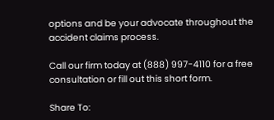options and be your advocate throughout the accident claims process.

Call our firm today at (888) 997-4110 for a free consultation or fill out this short form.

Share To: